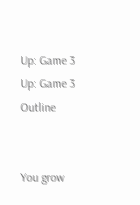Up: Game 3  Up: Game 3 Outline


You grow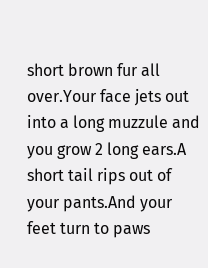short brown fur all over.Your face jets out into a long muzzule and you grow 2 long ears.A short tail rips out of your pants.And your feet turn to paws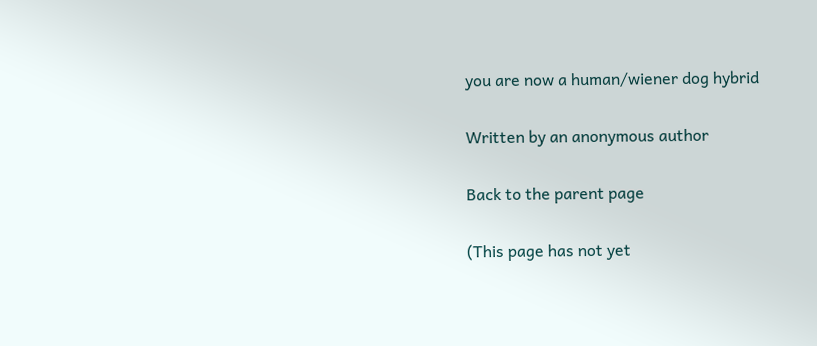you are now a human/wiener dog hybrid

Written by an anonymous author

Back to the parent page

(This page has not yet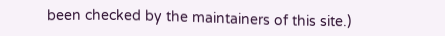been checked by the maintainers of this site.)